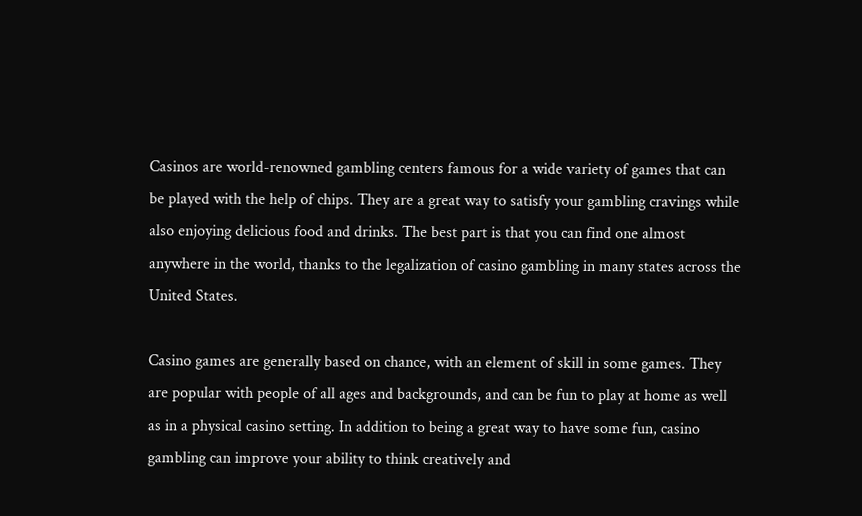Casinos are world-renowned gambling centers famous for a wide variety of games that can be played with the help of chips. They are a great way to satisfy your gambling cravings while also enjoying delicious food and drinks. The best part is that you can find one almost anywhere in the world, thanks to the legalization of casino gambling in many states across the United States.

Casino games are generally based on chance, with an element of skill in some games. They are popular with people of all ages and backgrounds, and can be fun to play at home as well as in a physical casino setting. In addition to being a great way to have some fun, casino gambling can improve your ability to think creatively and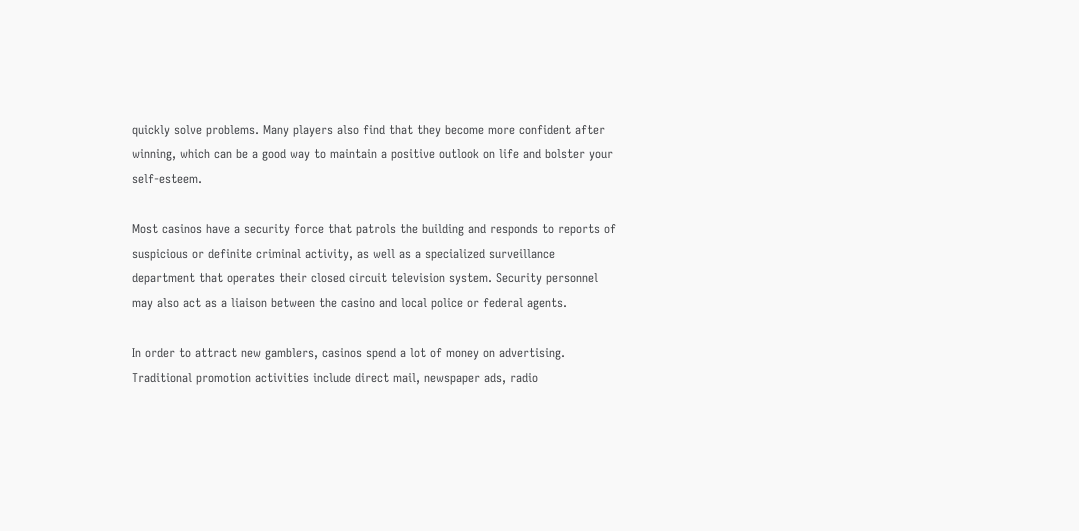quickly solve problems. Many players also find that they become more confident after winning, which can be a good way to maintain a positive outlook on life and bolster your self-esteem.

Most casinos have a security force that patrols the building and responds to reports of suspicious or definite criminal activity, as well as a specialized surveillance department that operates their closed circuit television system. Security personnel may also act as a liaison between the casino and local police or federal agents.

In order to attract new gamblers, casinos spend a lot of money on advertising. Traditional promotion activities include direct mail, newspaper ads, radio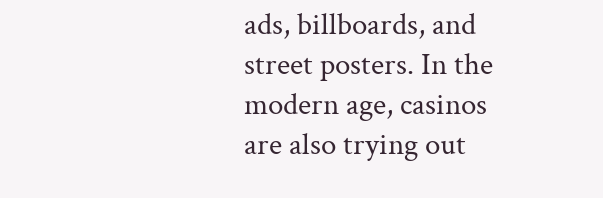ads, billboards, and street posters. In the modern age, casinos are also trying out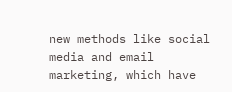new methods like social media and email marketing, which have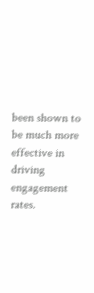been shown to be much more effective in driving engagement rates.